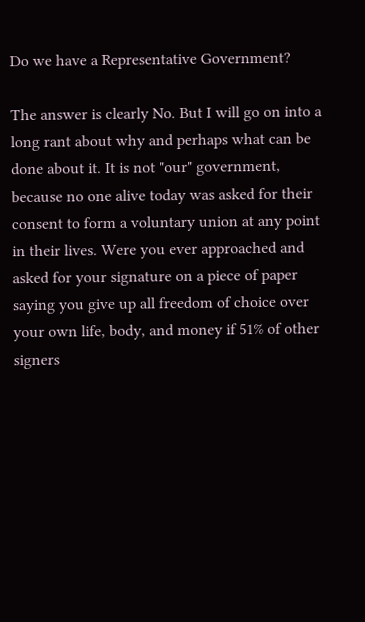Do we have a Representative Government?

The answer is clearly No. But I will go on into a long rant about why and perhaps what can be done about it. It is not "our" government, because no one alive today was asked for their consent to form a voluntary union at any point in their lives. Were you ever approached and asked for your signature on a piece of paper saying you give up all freedom of choice over your own life, body, and money if 51% of other signers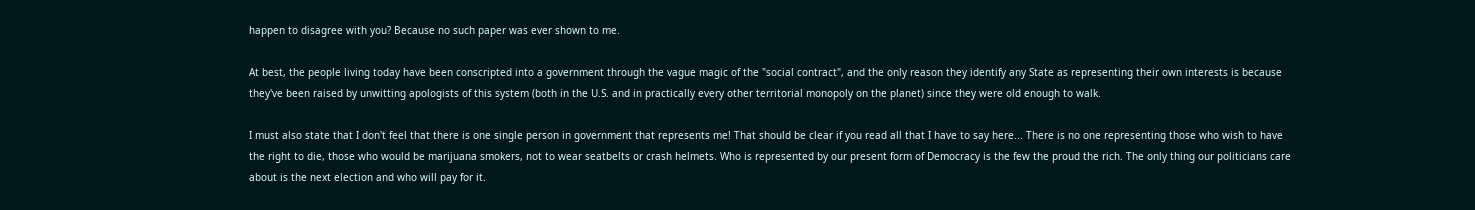happen to disagree with you? Because no such paper was ever shown to me.

At best, the people living today have been conscripted into a government through the vague magic of the "social contract", and the only reason they identify any State as representing their own interests is because they've been raised by unwitting apologists of this system (both in the U.S. and in practically every other territorial monopoly on the planet) since they were old enough to walk.

I must also state that I don't feel that there is one single person in government that represents me! That should be clear if you read all that I have to say here... There is no one representing those who wish to have the right to die, those who would be marijuana smokers, not to wear seatbelts or crash helmets. Who is represented by our present form of Democracy is the few the proud the rich. The only thing our politicians care about is the next election and who will pay for it.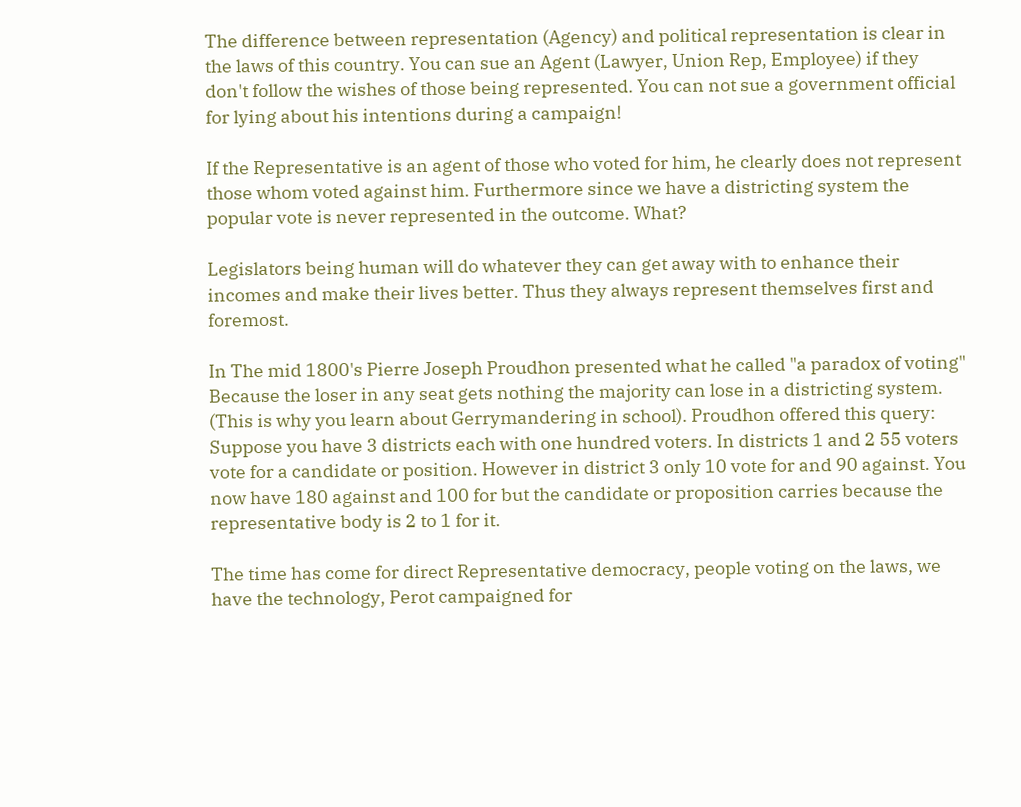The difference between representation (Agency) and political representation is clear in the laws of this country. You can sue an Agent (Lawyer, Union Rep, Employee) if they don't follow the wishes of those being represented. You can not sue a government official for lying about his intentions during a campaign!

If the Representative is an agent of those who voted for him, he clearly does not represent those whom voted against him. Furthermore since we have a districting system the popular vote is never represented in the outcome. What?

Legislators being human will do whatever they can get away with to enhance their incomes and make their lives better. Thus they always represent themselves first and foremost.

In The mid 1800's Pierre Joseph Proudhon presented what he called "a paradox of voting" Because the loser in any seat gets nothing the majority can lose in a districting system. (This is why you learn about Gerrymandering in school). Proudhon offered this query: Suppose you have 3 districts each with one hundred voters. In districts 1 and 2 55 voters vote for a candidate or position. However in district 3 only 10 vote for and 90 against. You now have 180 against and 100 for but the candidate or proposition carries because the representative body is 2 to 1 for it.

The time has come for direct Representative democracy, people voting on the laws, we have the technology, Perot campaigned for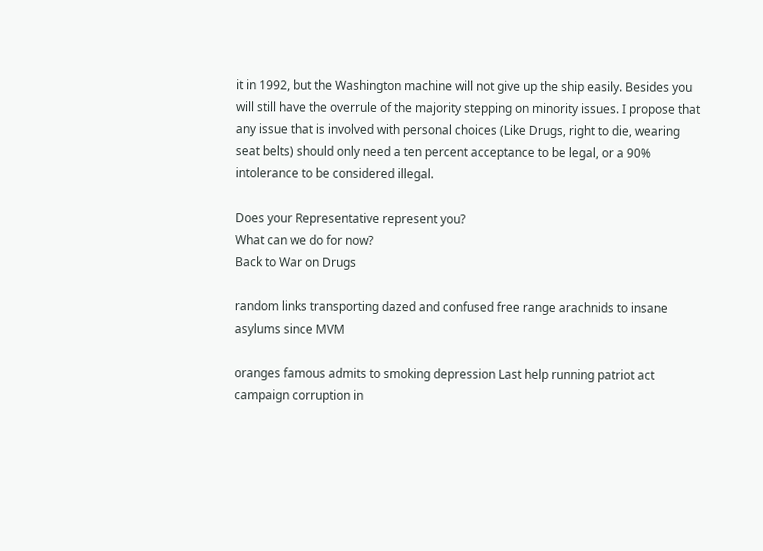it in 1992, but the Washington machine will not give up the ship easily. Besides you will still have the overrule of the majority stepping on minority issues. I propose that any issue that is involved with personal choices (Like Drugs, right to die, wearing seat belts) should only need a ten percent acceptance to be legal, or a 90% intolerance to be considered illegal.

Does your Representative represent you?
What can we do for now?
Back to War on Drugs

random links transporting dazed and confused free range arachnids to insane asylums since MVM

oranges famous admits to smoking depression Last help running patriot act campaign corruption in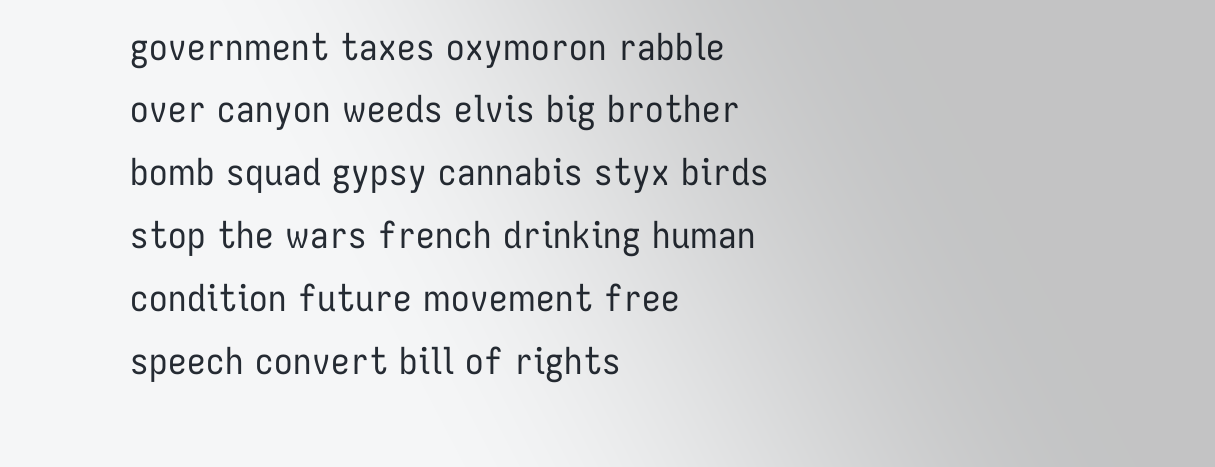government taxes oxymoron rabble over canyon weeds elvis big brother bomb squad gypsy cannabis styx birds stop the wars french drinking human condition future movement free speech convert bill of rights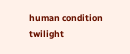human condition twilight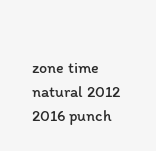zone time natural 2012 2016 punch